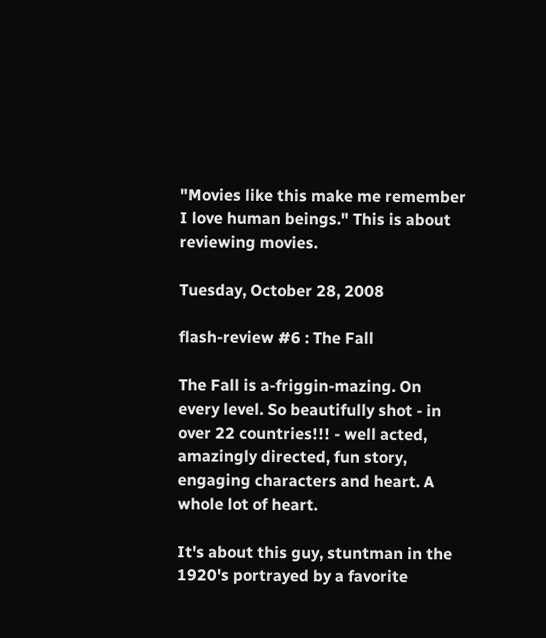"Movies like this make me remember I love human beings." This is about reviewing movies.

Tuesday, October 28, 2008

flash-review #6 : The Fall

The Fall is a-friggin-mazing. On every level. So beautifully shot - in over 22 countries!!! - well acted, amazingly directed, fun story, engaging characters and heart. A whole lot of heart.

It's about this guy, stuntman in the 1920's portrayed by a favorite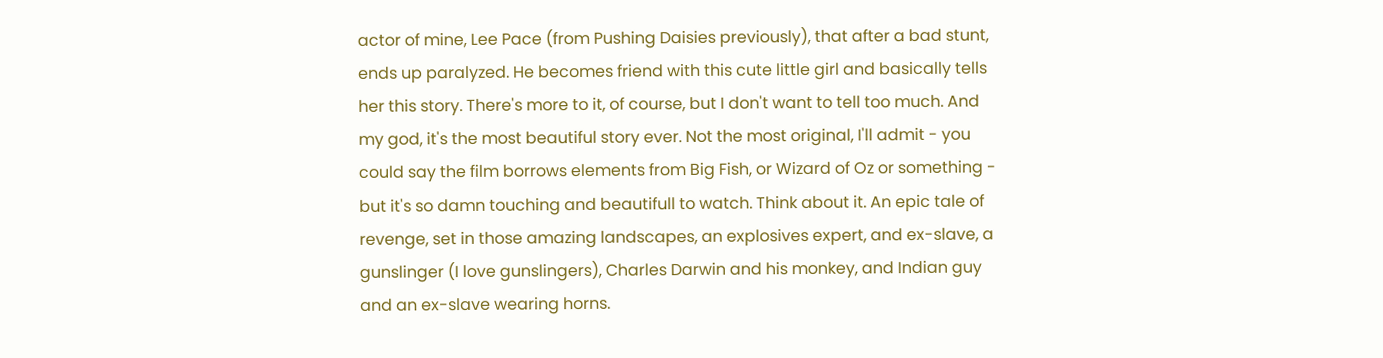actor of mine, Lee Pace (from Pushing Daisies previously), that after a bad stunt, ends up paralyzed. He becomes friend with this cute little girl and basically tells her this story. There's more to it, of course, but I don't want to tell too much. And my god, it's the most beautiful story ever. Not the most original, I'll admit - you could say the film borrows elements from Big Fish, or Wizard of Oz or something - but it's so damn touching and beautifull to watch. Think about it. An epic tale of revenge, set in those amazing landscapes, an explosives expert, and ex-slave, a gunslinger (I love gunslingers), Charles Darwin and his monkey, and Indian guy and an ex-slave wearing horns.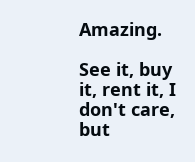Amazing.

See it, buy it, rent it, I don't care, but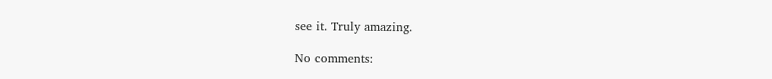see it. Truly amazing.

No comments: